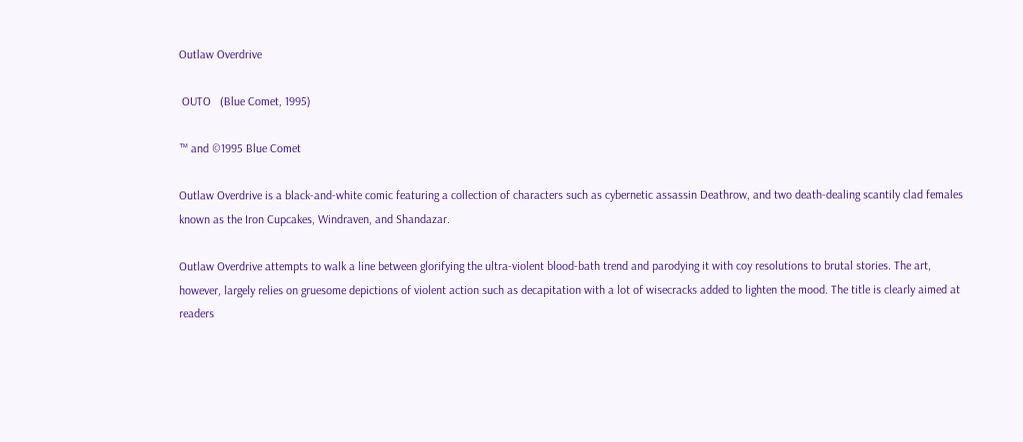Outlaw Overdrive

 OUTO   (Blue Comet, 1995)

™ and ©1995 Blue Comet

Outlaw Overdrive is a black-and-white comic featuring a collection of characters such as cybernetic assassin Deathrow, and two death-dealing scantily clad females known as the Iron Cupcakes, Windraven, and Shandazar.

Outlaw Overdrive attempts to walk a line between glorifying the ultra-violent blood-bath trend and parodying it with coy resolutions to brutal stories. The art, however, largely relies on gruesome depictions of violent action such as decapitation with a lot of wisecracks added to lighten the mood. The title is clearly aimed at readers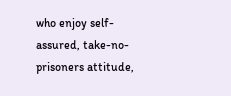who enjoy self-assured, take-no-prisoners attitude,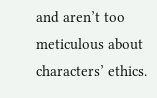and aren’t too meticulous about characters’ ethics.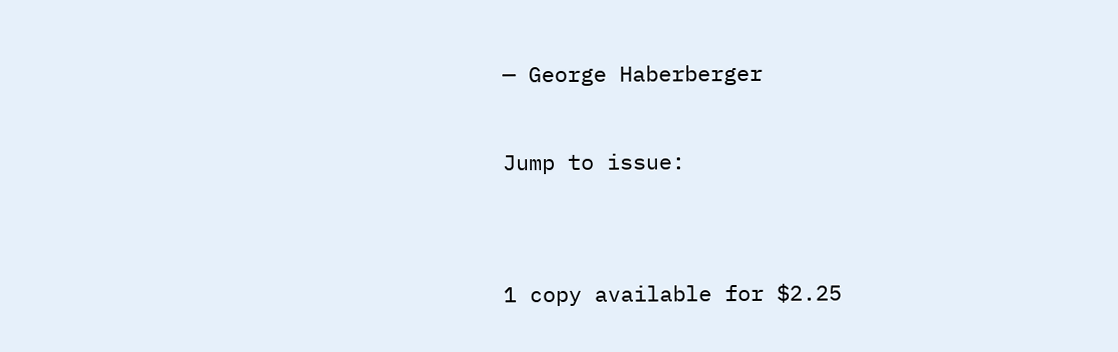— George Haberberger

Jump to issue:


1 copy available for $2.25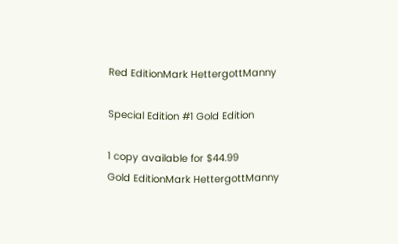Red EditionMark HettergottManny

Special Edition #1 Gold Edition

1 copy available for $44.99
Gold EditionMark HettergottManny